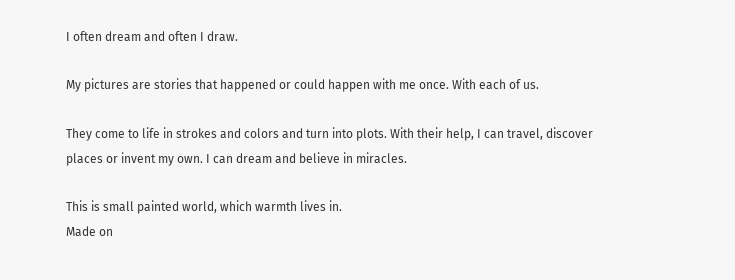I often dream and often I draw.

My pictures are stories that happened or could happen with me once. With each of us.

They come to life in strokes and colors and turn into plots. With their help, I can travel, discover places or invent my own. I can dream and believe in miracles.

This is small painted world, which warmth lives in.
Made on